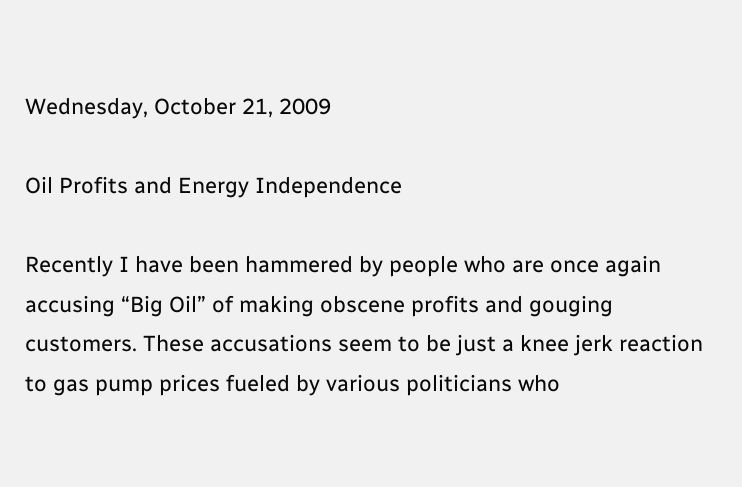Wednesday, October 21, 2009

Oil Profits and Energy Independence

Recently I have been hammered by people who are once again accusing “Big Oil” of making obscene profits and gouging customers. These accusations seem to be just a knee jerk reaction to gas pump prices fueled by various politicians who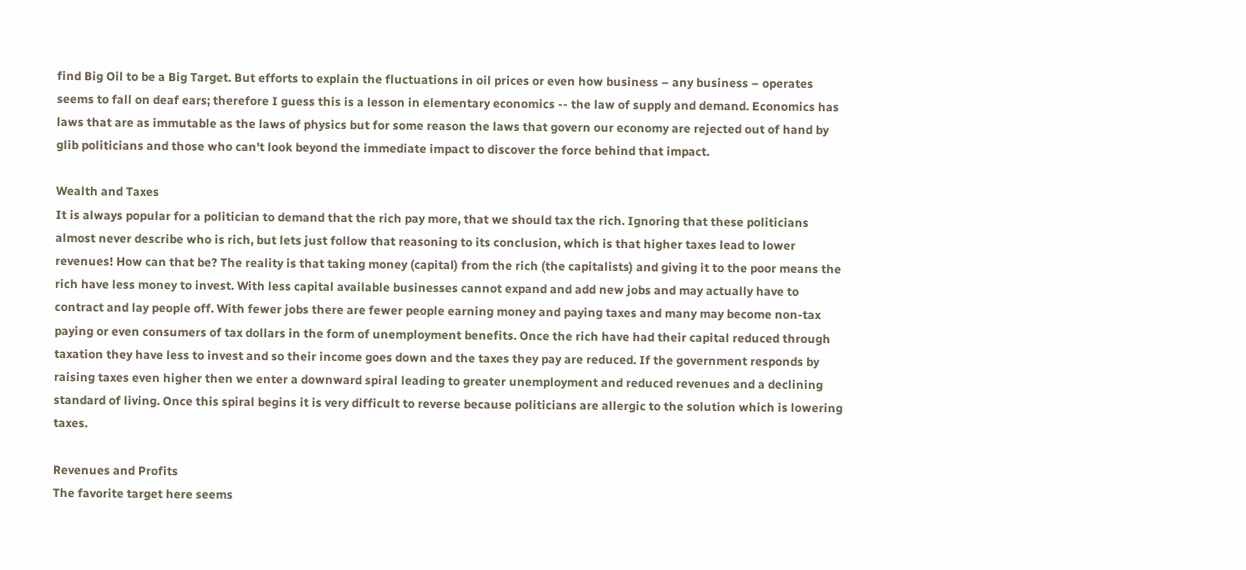find Big Oil to be a Big Target. But efforts to explain the fluctuations in oil prices or even how business – any business – operates seems to fall on deaf ears; therefore I guess this is a lesson in elementary economics -- the law of supply and demand. Economics has laws that are as immutable as the laws of physics but for some reason the laws that govern our economy are rejected out of hand by glib politicians and those who can't look beyond the immediate impact to discover the force behind that impact.

Wealth and Taxes
It is always popular for a politician to demand that the rich pay more, that we should tax the rich. Ignoring that these politicians almost never describe who is rich, but lets just follow that reasoning to its conclusion, which is that higher taxes lead to lower revenues! How can that be? The reality is that taking money (capital) from the rich (the capitalists) and giving it to the poor means the rich have less money to invest. With less capital available businesses cannot expand and add new jobs and may actually have to contract and lay people off. With fewer jobs there are fewer people earning money and paying taxes and many may become non-tax paying or even consumers of tax dollars in the form of unemployment benefits. Once the rich have had their capital reduced through taxation they have less to invest and so their income goes down and the taxes they pay are reduced. If the government responds by raising taxes even higher then we enter a downward spiral leading to greater unemployment and reduced revenues and a declining standard of living. Once this spiral begins it is very difficult to reverse because politicians are allergic to the solution which is lowering taxes.

Revenues and Profits
The favorite target here seems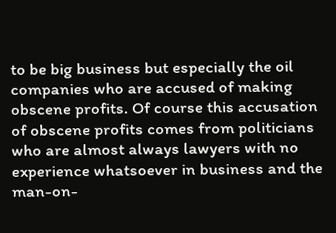to be big business but especially the oil companies who are accused of making obscene profits. Of course this accusation of obscene profits comes from politicians who are almost always lawyers with no experience whatsoever in business and the man-on-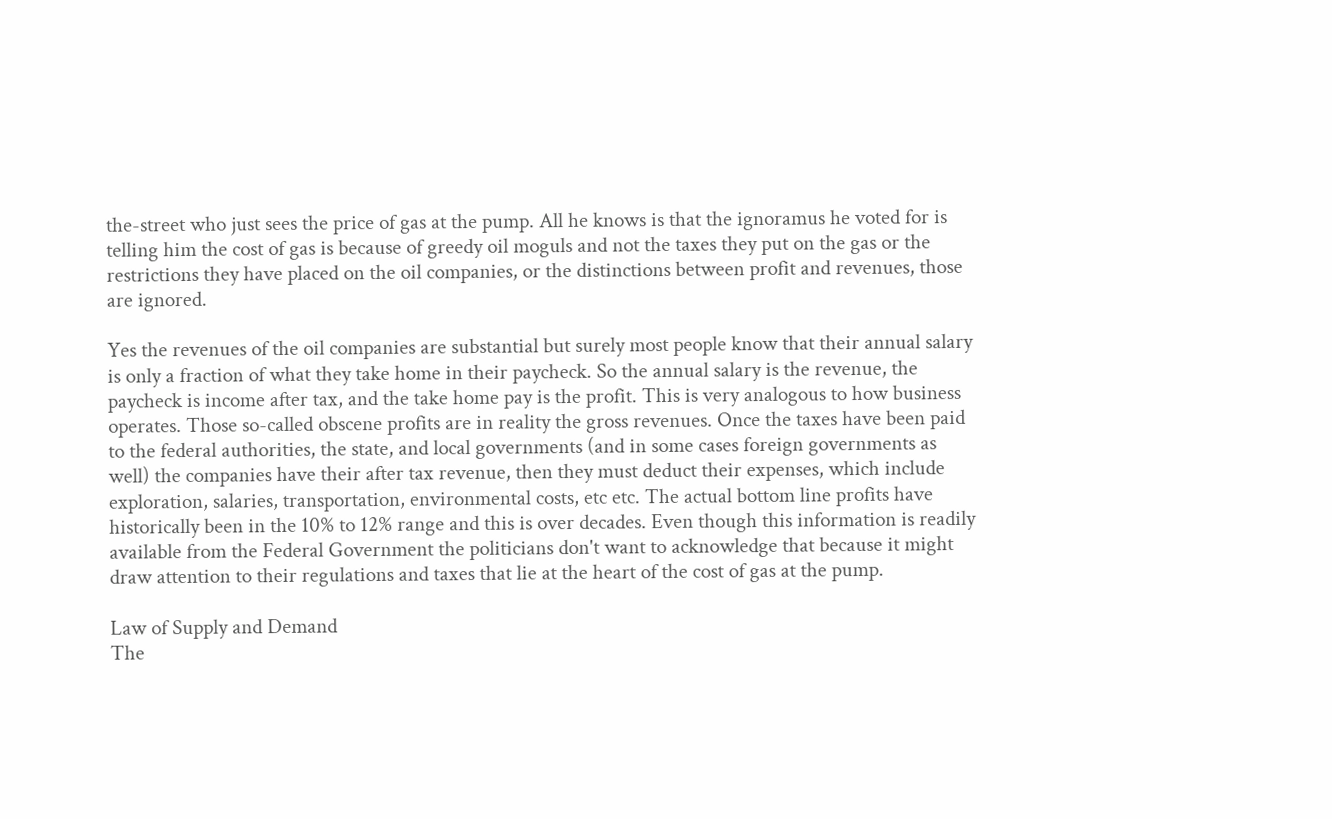the-street who just sees the price of gas at the pump. All he knows is that the ignoramus he voted for is telling him the cost of gas is because of greedy oil moguls and not the taxes they put on the gas or the restrictions they have placed on the oil companies, or the distinctions between profit and revenues, those are ignored.

Yes the revenues of the oil companies are substantial but surely most people know that their annual salary is only a fraction of what they take home in their paycheck. So the annual salary is the revenue, the paycheck is income after tax, and the take home pay is the profit. This is very analogous to how business operates. Those so-called obscene profits are in reality the gross revenues. Once the taxes have been paid to the federal authorities, the state, and local governments (and in some cases foreign governments as well) the companies have their after tax revenue, then they must deduct their expenses, which include exploration, salaries, transportation, environmental costs, etc etc. The actual bottom line profits have historically been in the 10% to 12% range and this is over decades. Even though this information is readily available from the Federal Government the politicians don't want to acknowledge that because it might draw attention to their regulations and taxes that lie at the heart of the cost of gas at the pump.

Law of Supply and Demand
The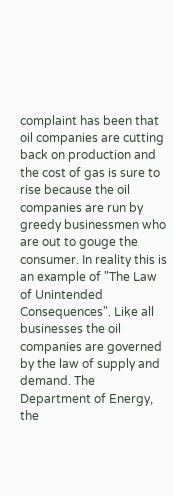complaint has been that oil companies are cutting back on production and the cost of gas is sure to rise because the oil companies are run by greedy businessmen who are out to gouge the consumer. In reality this is an example of "The Law of Unintended Consequences". Like all businesses the oil companies are governed by the law of supply and demand. The Department of Energy, the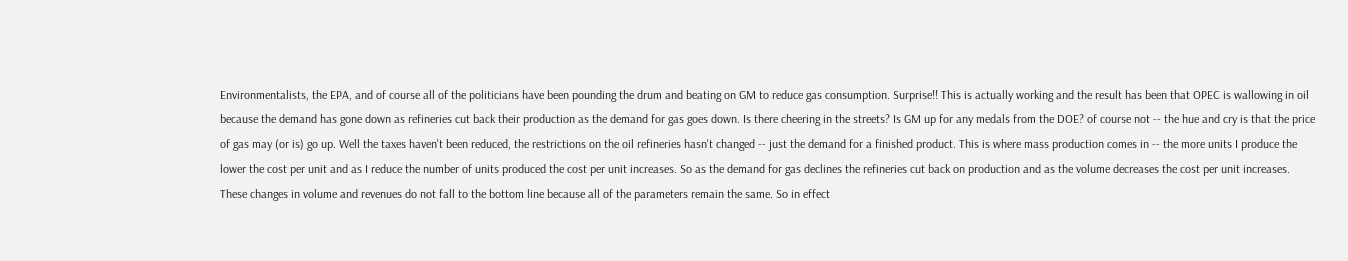Environmentalists, the EPA, and of course all of the politicians have been pounding the drum and beating on GM to reduce gas consumption. Surprise!! This is actually working and the result has been that OPEC is wallowing in oil because the demand has gone down as refineries cut back their production as the demand for gas goes down. Is there cheering in the streets? Is GM up for any medals from the DOE? of course not -- the hue and cry is that the price of gas may (or is) go up. Well the taxes haven't been reduced, the restrictions on the oil refineries hasn't changed -- just the demand for a finished product. This is where mass production comes in -- the more units I produce the lower the cost per unit and as I reduce the number of units produced the cost per unit increases. So as the demand for gas declines the refineries cut back on production and as the volume decreases the cost per unit increases. These changes in volume and revenues do not fall to the bottom line because all of the parameters remain the same. So in effect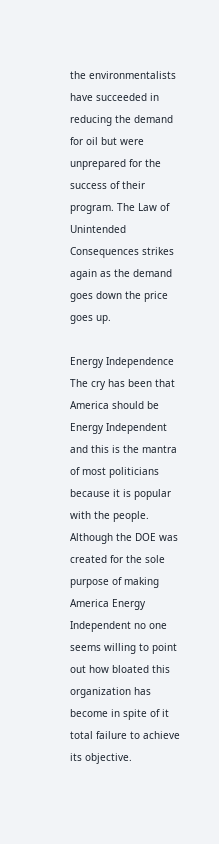the environmentalists have succeeded in reducing the demand for oil but were unprepared for the success of their program. The Law of Unintended Consequences strikes again as the demand goes down the price goes up.

Energy Independence
The cry has been that America should be Energy Independent and this is the mantra of most politicians because it is popular with the people. Although the DOE was created for the sole purpose of making America Energy Independent no one seems willing to point out how bloated this organization has become in spite of it total failure to achieve its objective.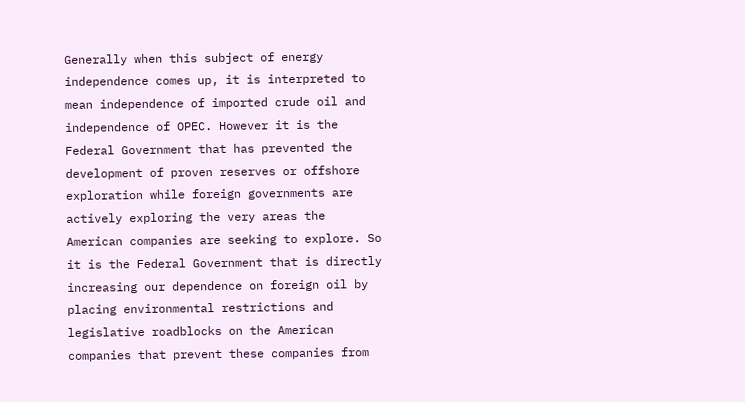Generally when this subject of energy independence comes up, it is interpreted to mean independence of imported crude oil and independence of OPEC. However it is the Federal Government that has prevented the development of proven reserves or offshore exploration while foreign governments are actively exploring the very areas the American companies are seeking to explore. So it is the Federal Government that is directly increasing our dependence on foreign oil by placing environmental restrictions and legislative roadblocks on the American companies that prevent these companies from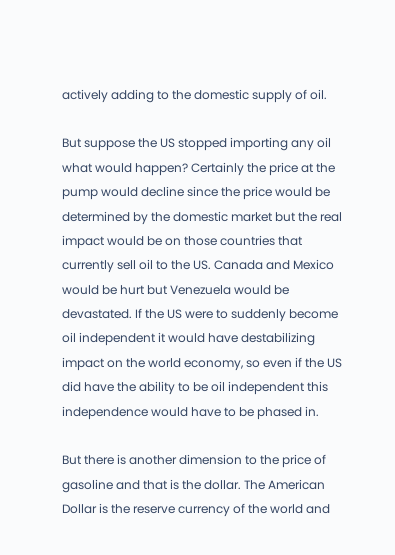actively adding to the domestic supply of oil.

But suppose the US stopped importing any oil what would happen? Certainly the price at the pump would decline since the price would be determined by the domestic market but the real impact would be on those countries that currently sell oil to the US. Canada and Mexico would be hurt but Venezuela would be devastated. If the US were to suddenly become oil independent it would have destabilizing impact on the world economy, so even if the US did have the ability to be oil independent this independence would have to be phased in.

But there is another dimension to the price of gasoline and that is the dollar. The American Dollar is the reserve currency of the world and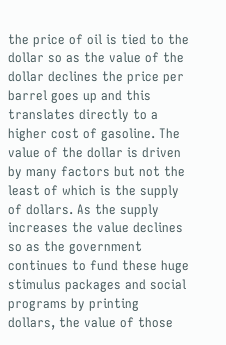the price of oil is tied to the dollar so as the value of the dollar declines the price per barrel goes up and this translates directly to a higher cost of gasoline. The value of the dollar is driven by many factors but not the least of which is the supply of dollars. As the supply increases the value declines so as the government continues to fund these huge stimulus packages and social programs by printing dollars, the value of those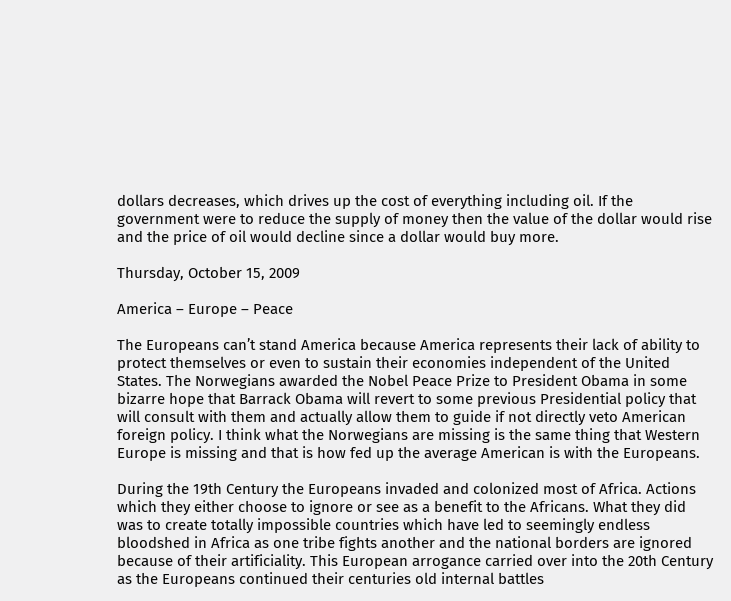dollars decreases, which drives up the cost of everything including oil. If the government were to reduce the supply of money then the value of the dollar would rise and the price of oil would decline since a dollar would buy more.

Thursday, October 15, 2009

America – Europe – Peace

The Europeans can’t stand America because America represents their lack of ability to protect themselves or even to sustain their economies independent of the United States. The Norwegians awarded the Nobel Peace Prize to President Obama in some bizarre hope that Barrack Obama will revert to some previous Presidential policy that will consult with them and actually allow them to guide if not directly veto American foreign policy. I think what the Norwegians are missing is the same thing that Western Europe is missing and that is how fed up the average American is with the Europeans.

During the 19th Century the Europeans invaded and colonized most of Africa. Actions which they either choose to ignore or see as a benefit to the Africans. What they did was to create totally impossible countries which have led to seemingly endless bloodshed in Africa as one tribe fights another and the national borders are ignored because of their artificiality. This European arrogance carried over into the 20th Century as the Europeans continued their centuries old internal battles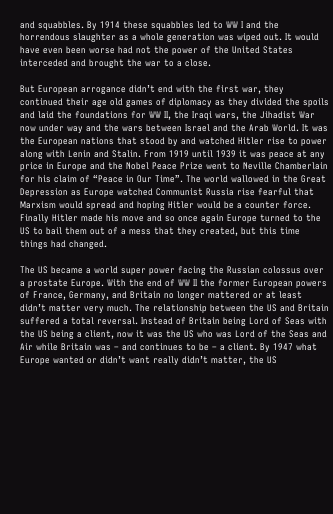and squabbles. By 1914 these squabbles led to WW I and the horrendous slaughter as a whole generation was wiped out. It would have even been worse had not the power of the United States interceded and brought the war to a close.

But European arrogance didn’t end with the first war, they continued their age old games of diplomacy as they divided the spoils and laid the foundations for WW II, the Iraqi wars, the Jihadist War now under way and the wars between Israel and the Arab World. It was the European nations that stood by and watched Hitler rise to power along with Lenin and Stalin. From 1919 until 1939 it was peace at any price in Europe and the Nobel Peace Prize went to Neville Chamberlain for his claim of “Peace in Our Time”. The world wallowed in the Great Depression as Europe watched Communist Russia rise fearful that Marxism would spread and hoping Hitler would be a counter force. Finally Hitler made his move and so once again Europe turned to the US to bail them out of a mess that they created, but this time things had changed.

The US became a world super power facing the Russian colossus over a prostate Europe. With the end of WW II the former European powers of France, Germany, and Britain no longer mattered or at least didn’t matter very much. The relationship between the US and Britain suffered a total reversal. Instead of Britain being Lord of Seas with the US being a client, now it was the US who was Lord of the Seas and Air while Britain was – and continues to be – a client. By 1947 what Europe wanted or didn’t want really didn’t matter, the US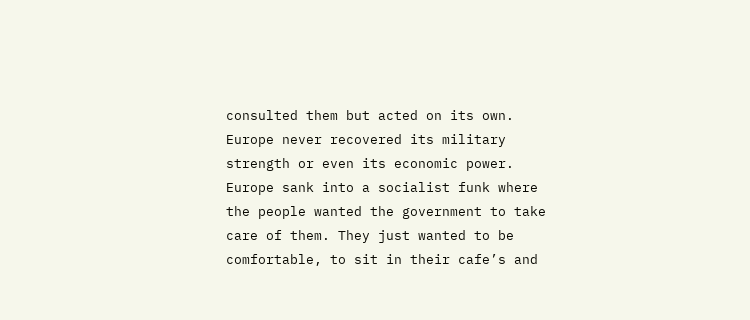consulted them but acted on its own. Europe never recovered its military strength or even its economic power. Europe sank into a socialist funk where the people wanted the government to take care of them. They just wanted to be comfortable, to sit in their cafe’s and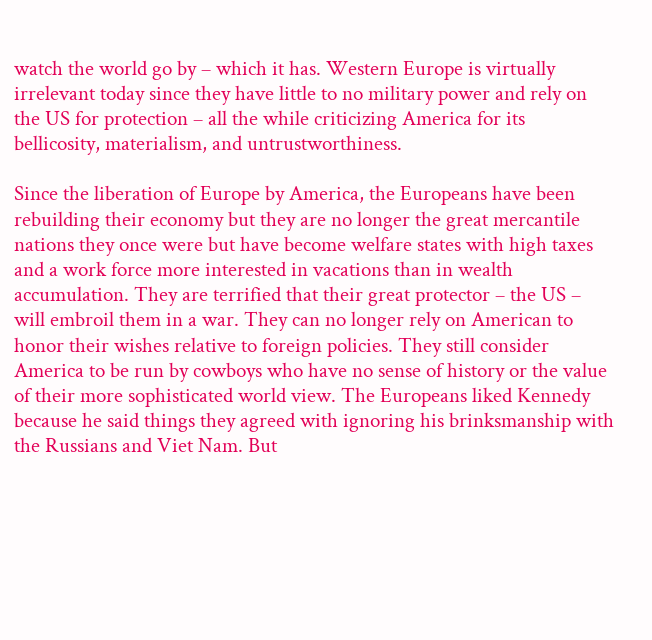watch the world go by – which it has. Western Europe is virtually irrelevant today since they have little to no military power and rely on the US for protection – all the while criticizing America for its bellicosity, materialism, and untrustworthiness.

Since the liberation of Europe by America, the Europeans have been rebuilding their economy but they are no longer the great mercantile nations they once were but have become welfare states with high taxes and a work force more interested in vacations than in wealth accumulation. They are terrified that their great protector – the US – will embroil them in a war. They can no longer rely on American to honor their wishes relative to foreign policies. They still consider America to be run by cowboys who have no sense of history or the value of their more sophisticated world view. The Europeans liked Kennedy because he said things they agreed with ignoring his brinksmanship with the Russians and Viet Nam. But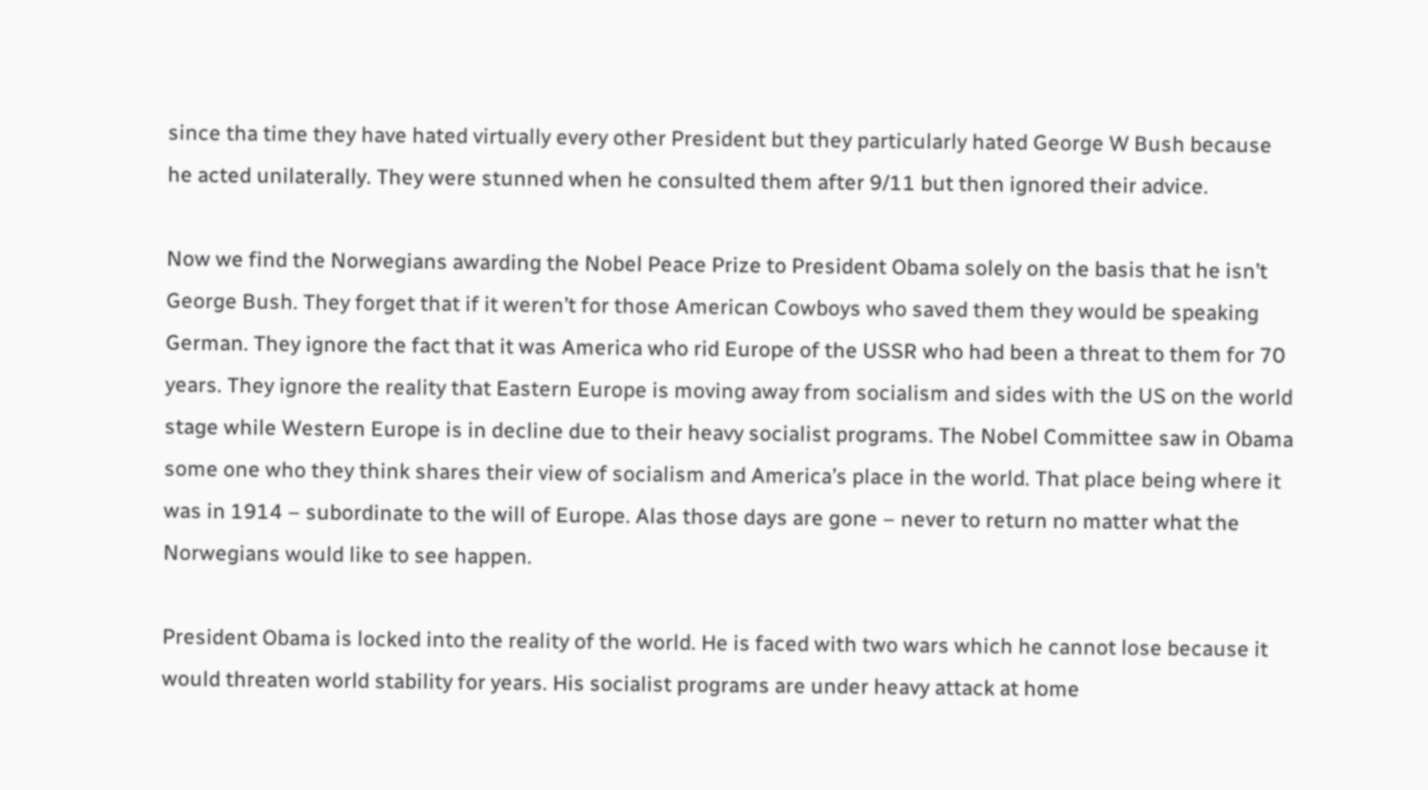since tha time they have hated virtually every other President but they particularly hated George W Bush because he acted unilaterally. They were stunned when he consulted them after 9/11 but then ignored their advice.

Now we find the Norwegians awarding the Nobel Peace Prize to President Obama solely on the basis that he isn’t George Bush. They forget that if it weren’t for those American Cowboys who saved them they would be speaking German. They ignore the fact that it was America who rid Europe of the USSR who had been a threat to them for 70 years. They ignore the reality that Eastern Europe is moving away from socialism and sides with the US on the world stage while Western Europe is in decline due to their heavy socialist programs. The Nobel Committee saw in Obama some one who they think shares their view of socialism and America’s place in the world. That place being where it was in 1914 – subordinate to the will of Europe. Alas those days are gone – never to return no matter what the Norwegians would like to see happen.

President Obama is locked into the reality of the world. He is faced with two wars which he cannot lose because it would threaten world stability for years. His socialist programs are under heavy attack at home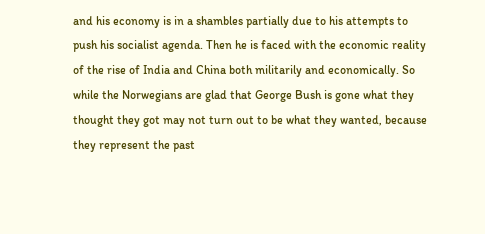and his economy is in a shambles partially due to his attempts to push his socialist agenda. Then he is faced with the economic reality of the rise of India and China both militarily and economically. So while the Norwegians are glad that George Bush is gone what they thought they got may not turn out to be what they wanted, because they represent the past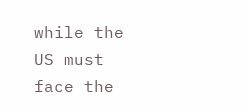while the US must face the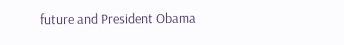future and President Obama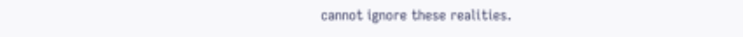cannot ignore these realities.